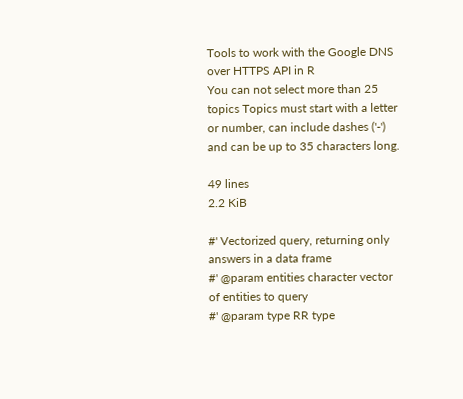Tools to work with the Google DNS over HTTPS API in R
You can not select more than 25 topics Topics must start with a letter or number, can include dashes ('-') and can be up to 35 characters long.

49 lines
2.2 KiB

#' Vectorized query, returning only answers in a data frame
#' @param entities character vector of entities to query
#' @param type RR type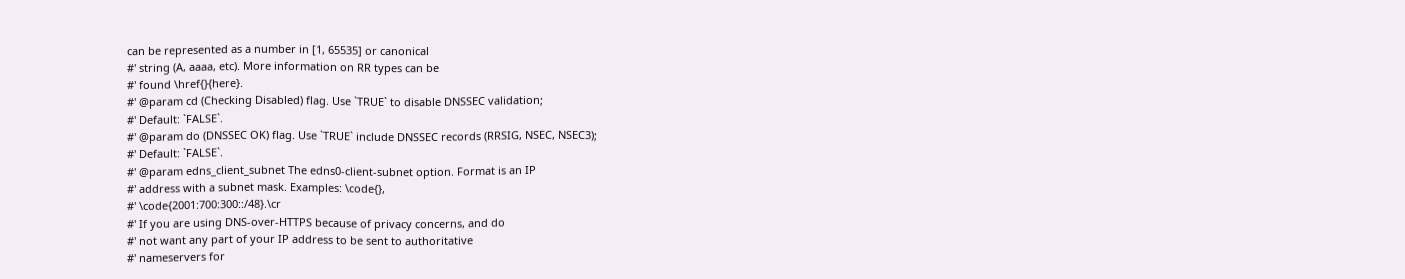can be represented as a number in [1, 65535] or canonical
#' string (A, aaaa, etc). More information on RR types can be
#' found \href{}{here}.
#' @param cd (Checking Disabled) flag. Use `TRUE` to disable DNSSEC validation;
#' Default: `FALSE`.
#' @param do (DNSSEC OK) flag. Use `TRUE` include DNSSEC records (RRSIG, NSEC, NSEC3);
#' Default: `FALSE`.
#' @param edns_client_subnet The edns0-client-subnet option. Format is an IP
#' address with a subnet mask. Examples: \code{},
#' \code{2001:700:300::/48}.\cr
#' If you are using DNS-over-HTTPS because of privacy concerns, and do
#' not want any part of your IP address to be sent to authoritative
#' nameservers for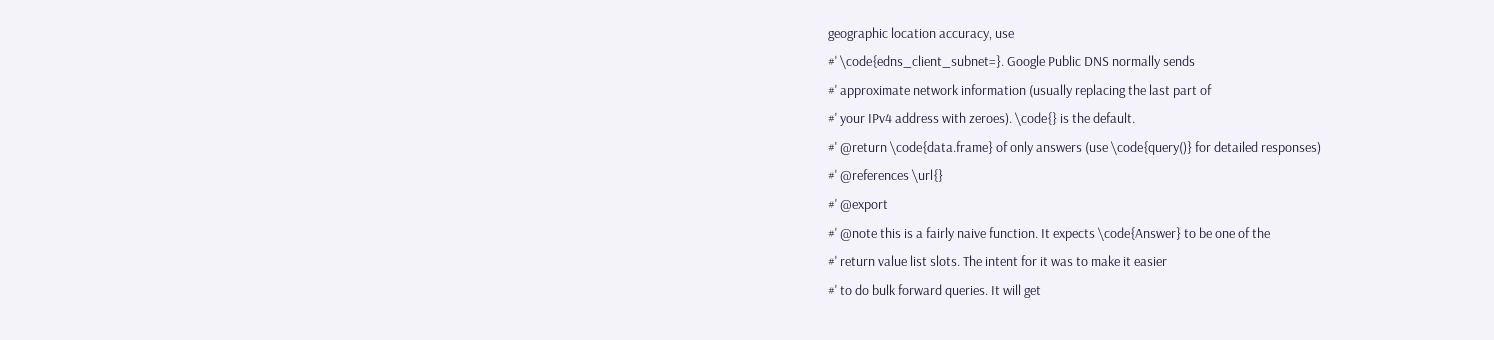geographic location accuracy, use
#' \code{edns_client_subnet=}. Google Public DNS normally sends
#' approximate network information (usually replacing the last part of
#' your IPv4 address with zeroes). \code{} is the default.
#' @return \code{data.frame} of only answers (use \code{query()} for detailed responses)
#' @references \url{}
#' @export
#' @note this is a fairly naive function. It expects \code{Answer} to be one of the
#' return value list slots. The intent for it was to make it easier
#' to do bulk forward queries. It will get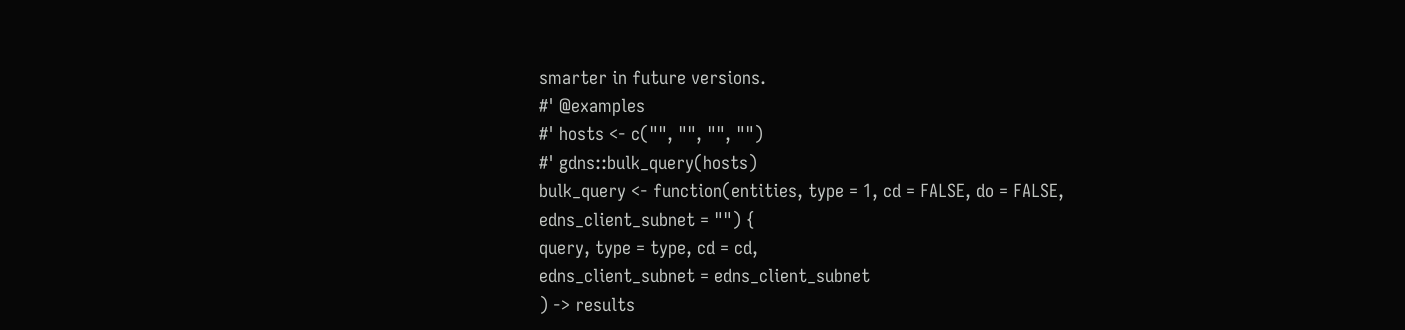smarter in future versions.
#' @examples
#' hosts <- c("", "", "", "")
#' gdns::bulk_query(hosts)
bulk_query <- function(entities, type = 1, cd = FALSE, do = FALSE,
edns_client_subnet = "") {
query, type = type, cd = cd,
edns_client_subnet = edns_client_subnet
) -> results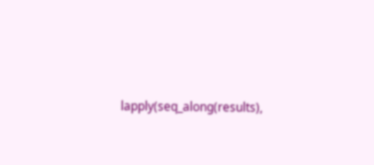lapply(seq_along(results),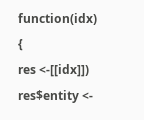function(idx) {
res <-[[idx]])
res$entity <-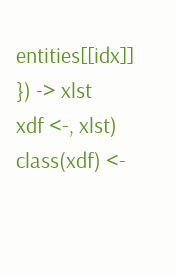entities[[idx]]
}) -> xlst
xdf <-, xlst)
class(xdf) <-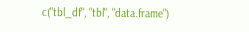c("tbl_df", "tbl", "data.frame")